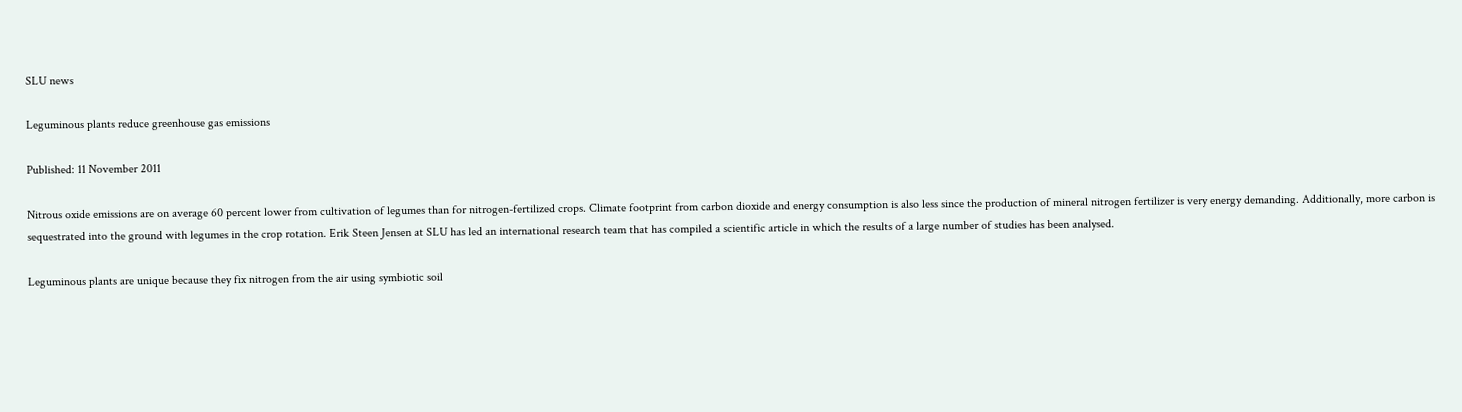SLU news

Leguminous plants reduce greenhouse gas emissions

Published: 11 November 2011

Nitrous oxide emissions are on average 60 percent lower from cultivation of legumes than for nitrogen-fertilized crops. Climate footprint from carbon dioxide and energy consumption is also less since the production of mineral nitrogen fertilizer is very energy demanding. Additionally, more carbon is sequestrated into the ground with legumes in the crop rotation. Erik Steen Jensen at SLU has led an international research team that has compiled a scientific article in which the results of a large number of studies has been analysed.

Leguminous plants are unique because they fix nitrogen from the air using symbiotic soil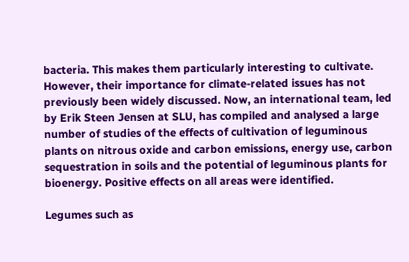bacteria. This makes them particularly interesting to cultivate. However, their importance for climate-related issues has not previously been widely discussed. Now, an international team, led by Erik Steen Jensen at SLU, has compiled and analysed a large number of studies of the effects of cultivation of leguminous plants on nitrous oxide and carbon emissions, energy use, carbon sequestration in soils and the potential of leguminous plants for bioenergy. Positive effects on all areas were identified.

Legumes such as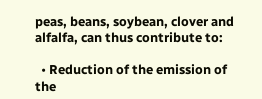peas, beans, soybean, clover and alfalfa, can thus contribute to:

  • Reduction of the emission of the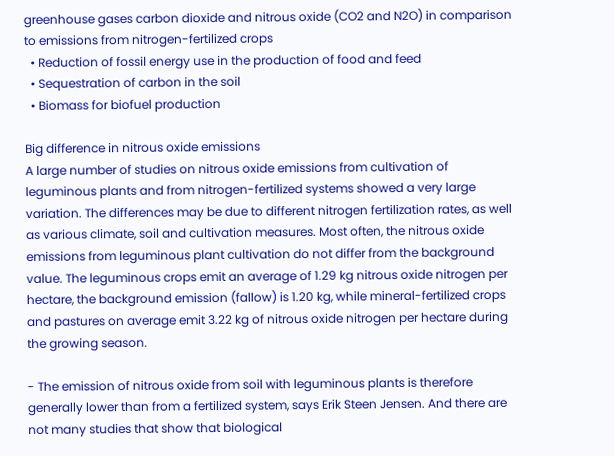greenhouse gases carbon dioxide and nitrous oxide (CO2 and N2O) in comparison to emissions from nitrogen-fertilized crops
  • Reduction of fossil energy use in the production of food and feed
  • Sequestration of carbon in the soil
  • Biomass for biofuel production

Big difference in nitrous oxide emissions
A large number of studies on nitrous oxide emissions from cultivation of leguminous plants and from nitrogen-fertilized systems showed a very large variation. The differences may be due to different nitrogen fertilization rates, as well as various climate, soil and cultivation measures. Most often, the nitrous oxide emissions from leguminous plant cultivation do not differ from the background value. The leguminous crops emit an average of 1.29 kg nitrous oxide nitrogen per hectare, the background emission (fallow) is 1.20 kg, while mineral-fertilized crops and pastures on average emit 3.22 kg of nitrous oxide nitrogen per hectare during the growing season.

- The emission of nitrous oxide from soil with leguminous plants is therefore generally lower than from a fertilized system, says Erik Steen Jensen. And there are not many studies that show that biological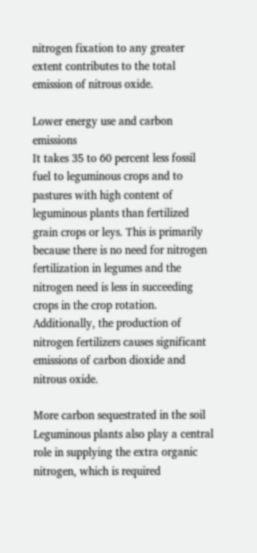nitrogen fixation to any greater extent contributes to the total emission of nitrous oxide.

Lower energy use and carbon emissions
It takes 35 to 60 percent less fossil fuel to leguminous crops and to pastures with high content of leguminous plants than fertilized grain crops or leys. This is primarily because there is no need for nitrogen fertilization in legumes and the nitrogen need is less in succeeding crops in the crop rotation. Additionally, the production of nitrogen fertilizers causes significant emissions of carbon dioxide and nitrous oxide.

More carbon sequestrated in the soil
Leguminous plants also play a central role in supplying the extra organic nitrogen, which is required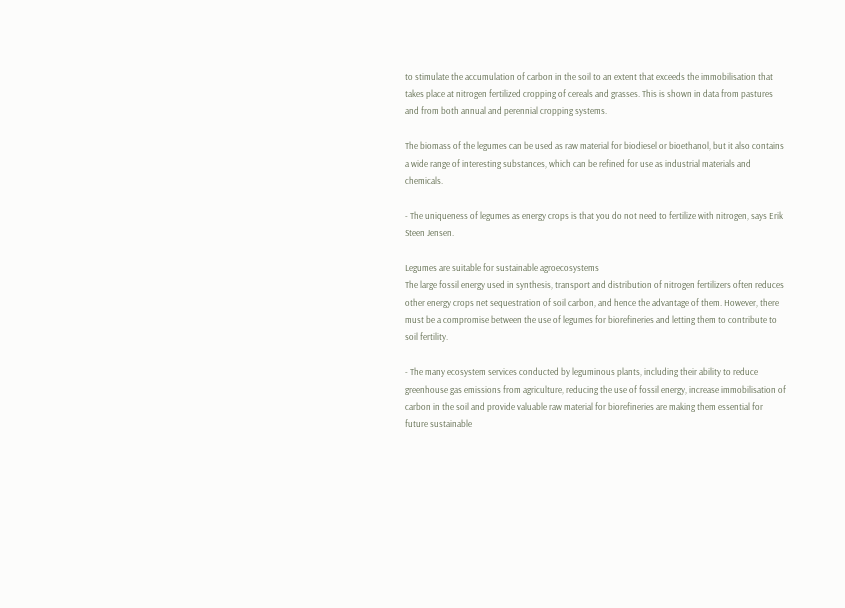to stimulate the accumulation of carbon in the soil to an extent that exceeds the immobilisation that takes place at nitrogen fertilized cropping of cereals and grasses. This is shown in data from pastures and from both annual and perennial cropping systems.

The biomass of the legumes can be used as raw material for biodiesel or bioethanol, but it also contains a wide range of interesting substances, which can be refined for use as industrial materials and chemicals.

- The uniqueness of legumes as energy crops is that you do not need to fertilize with nitrogen, says Erik Steen Jensen.

Legumes are suitable for sustainable agroecosystems
The large fossil energy used in synthesis, transport and distribution of nitrogen fertilizers often reduces other energy crops net sequestration of soil carbon, and hence the advantage of them. However, there must be a compromise between the use of legumes for biorefineries and letting them to contribute to soil fertility.

- The many ecosystem services conducted by leguminous plants, including their ability to reduce greenhouse gas emissions from agriculture, reducing the use of fossil energy, increase immobilisation of carbon in the soil and provide valuable raw material for biorefineries are making them essential for future sustainable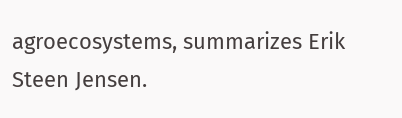agroecosystems, summarizes Erik Steen Jensen.